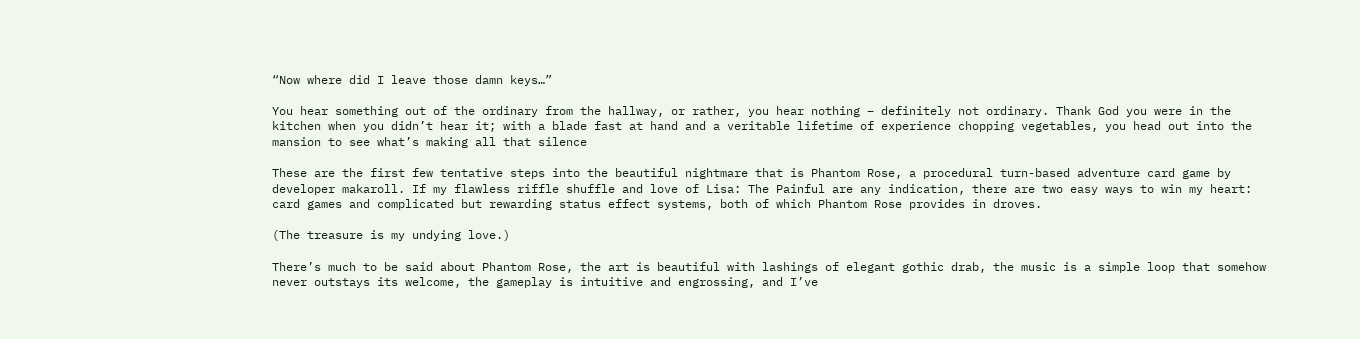“Now where did I leave those damn keys…”

You hear something out of the ordinary from the hallway, or rather, you hear nothing – definitely not ordinary. Thank God you were in the kitchen when you didn’t hear it; with a blade fast at hand and a veritable lifetime of experience chopping vegetables, you head out into the mansion to see what’s making all that silence

These are the first few tentative steps into the beautiful nightmare that is Phantom Rose, a procedural turn-based adventure card game by developer makaroll. If my flawless riffle shuffle and love of Lisa: The Painful are any indication, there are two easy ways to win my heart: card games and complicated but rewarding status effect systems, both of which Phantom Rose provides in droves.

(The treasure is my undying love.)

There’s much to be said about Phantom Rose, the art is beautiful with lashings of elegant gothic drab, the music is a simple loop that somehow never outstays its welcome, the gameplay is intuitive and engrossing, and I’ve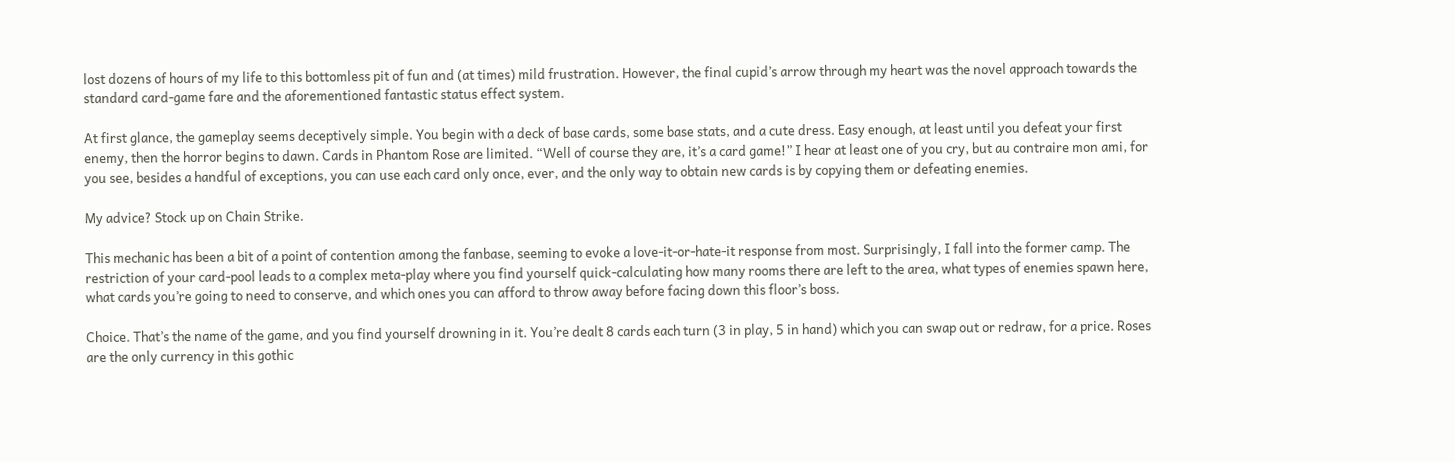lost dozens of hours of my life to this bottomless pit of fun and (at times) mild frustration. However, the final cupid’s arrow through my heart was the novel approach towards the standard card-game fare and the aforementioned fantastic status effect system.

At first glance, the gameplay seems deceptively simple. You begin with a deck of base cards, some base stats, and a cute dress. Easy enough, at least until you defeat your first enemy, then the horror begins to dawn. Cards in Phantom Rose are limited. “Well of course they are, it’s a card game!” I hear at least one of you cry, but au contraire mon ami, for you see, besides a handful of exceptions, you can use each card only once, ever, and the only way to obtain new cards is by copying them or defeating enemies.

My advice? Stock up on Chain Strike.

This mechanic has been a bit of a point of contention among the fanbase, seeming to evoke a love-it-or-hate-it response from most. Surprisingly, I fall into the former camp. The restriction of your card-pool leads to a complex meta-play where you find yourself quick-calculating how many rooms there are left to the area, what types of enemies spawn here, what cards you’re going to need to conserve, and which ones you can afford to throw away before facing down this floor’s boss.

Choice. That’s the name of the game, and you find yourself drowning in it. You’re dealt 8 cards each turn (3 in play, 5 in hand) which you can swap out or redraw, for a price. Roses are the only currency in this gothic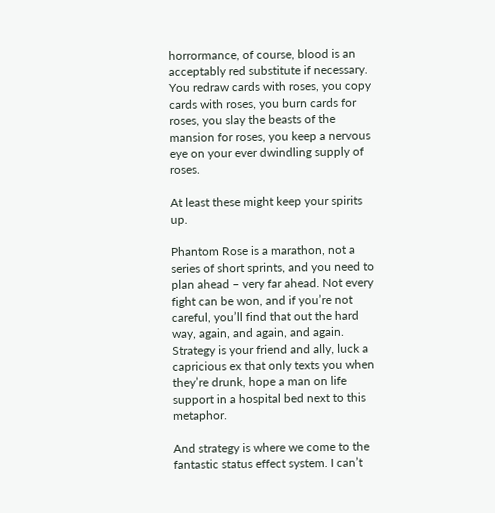horrormance, of course, blood is an acceptably red substitute if necessary. You redraw cards with roses, you copy cards with roses, you burn cards for roses, you slay the beasts of the mansion for roses, you keep a nervous eye on your ever dwindling supply of roses.

At least these might keep your spirits up.

Phantom Rose is a marathon, not a series of short sprints, and you need to plan ahead – very far ahead. Not every fight can be won, and if you’re not careful, you’ll find that out the hard way, again, and again, and again. Strategy is your friend and ally, luck a capricious ex that only texts you when they’re drunk, hope a man on life support in a hospital bed next to this metaphor.

And strategy is where we come to the fantastic status effect system. I can’t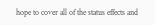hope to cover all of the status effects and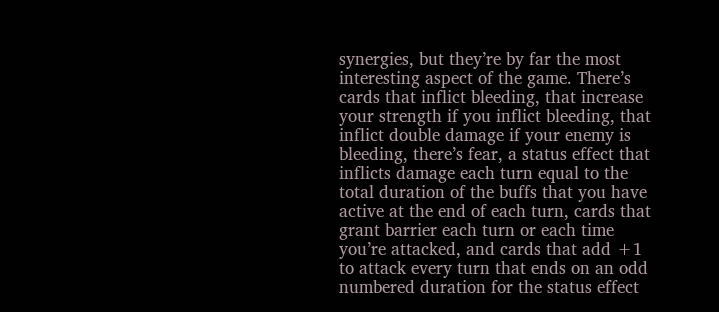synergies, but they’re by far the most interesting aspect of the game. There’s cards that inflict bleeding, that increase your strength if you inflict bleeding, that inflict double damage if your enemy is bleeding, there’s fear, a status effect that inflicts damage each turn equal to the total duration of the buffs that you have active at the end of each turn, cards that grant barrier each turn or each time you’re attacked, and cards that add +1 to attack every turn that ends on an odd numbered duration for the status effect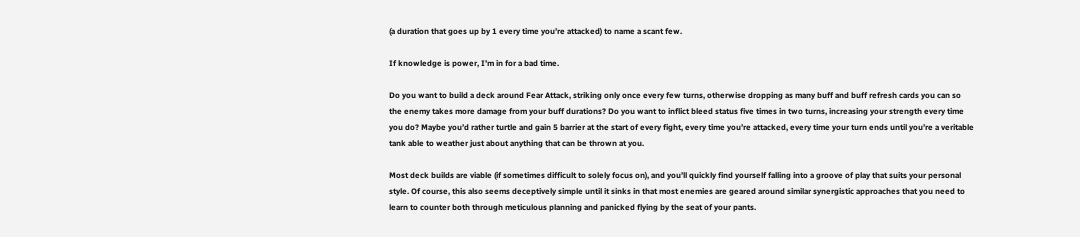(a duration that goes up by 1 every time you’re attacked) to name a scant few.

If knowledge is power, I’m in for a bad time.

Do you want to build a deck around Fear Attack, striking only once every few turns, otherwise dropping as many buff and buff refresh cards you can so the enemy takes more damage from your buff durations? Do you want to inflict bleed status five times in two turns, increasing your strength every time you do? Maybe you’d rather turtle and gain 5 barrier at the start of every fight, every time you’re attacked, every time your turn ends until you’re a veritable tank able to weather just about anything that can be thrown at you.

Most deck builds are viable (if sometimes difficult to solely focus on), and you’ll quickly find yourself falling into a groove of play that suits your personal style. Of course, this also seems deceptively simple until it sinks in that most enemies are geared around similar synergistic approaches that you need to learn to counter both through meticulous planning and panicked flying by the seat of your pants.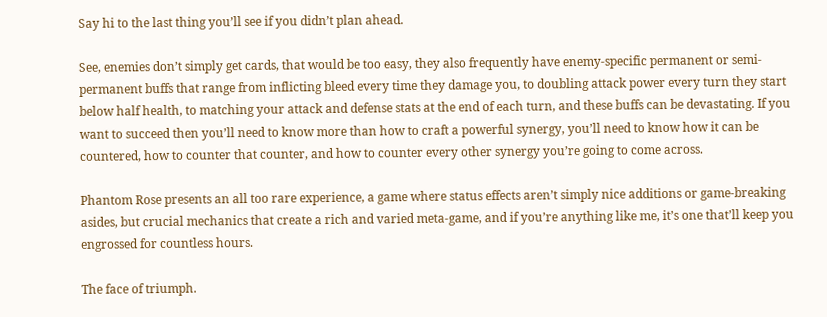Say hi to the last thing you’ll see if you didn’t plan ahead.

See, enemies don’t simply get cards, that would be too easy, they also frequently have enemy-specific permanent or semi-permanent buffs that range from inflicting bleed every time they damage you, to doubling attack power every turn they start below half health, to matching your attack and defense stats at the end of each turn, and these buffs can be devastating. If you want to succeed then you’ll need to know more than how to craft a powerful synergy, you’ll need to know how it can be countered, how to counter that counter, and how to counter every other synergy you’re going to come across.

Phantom Rose presents an all too rare experience, a game where status effects aren’t simply nice additions or game-breaking asides, but crucial mechanics that create a rich and varied meta-game, and if you’re anything like me, it’s one that’ll keep you engrossed for countless hours.

The face of triumph.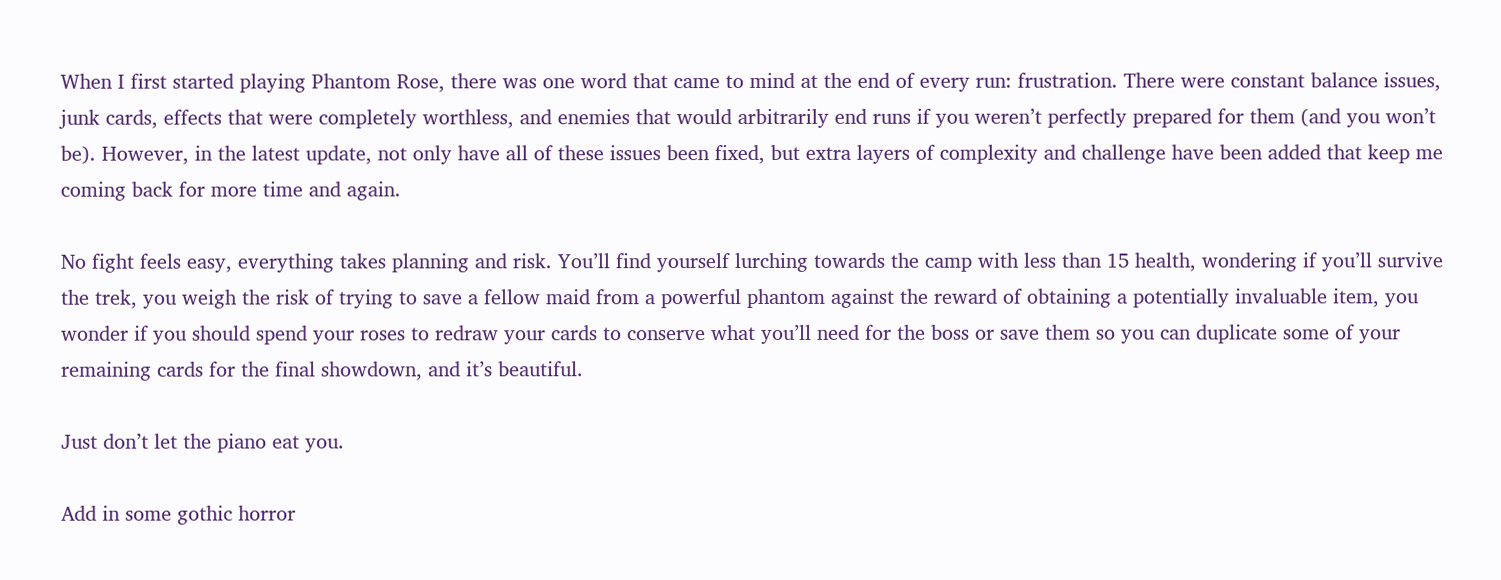When I first started playing Phantom Rose, there was one word that came to mind at the end of every run: frustration. There were constant balance issues, junk cards, effects that were completely worthless, and enemies that would arbitrarily end runs if you weren’t perfectly prepared for them (and you won’t be). However, in the latest update, not only have all of these issues been fixed, but extra layers of complexity and challenge have been added that keep me coming back for more time and again.

No fight feels easy, everything takes planning and risk. You’ll find yourself lurching towards the camp with less than 15 health, wondering if you’ll survive the trek, you weigh the risk of trying to save a fellow maid from a powerful phantom against the reward of obtaining a potentially invaluable item, you wonder if you should spend your roses to redraw your cards to conserve what you’ll need for the boss or save them so you can duplicate some of your remaining cards for the final showdown, and it’s beautiful.

Just don’t let the piano eat you.

Add in some gothic horror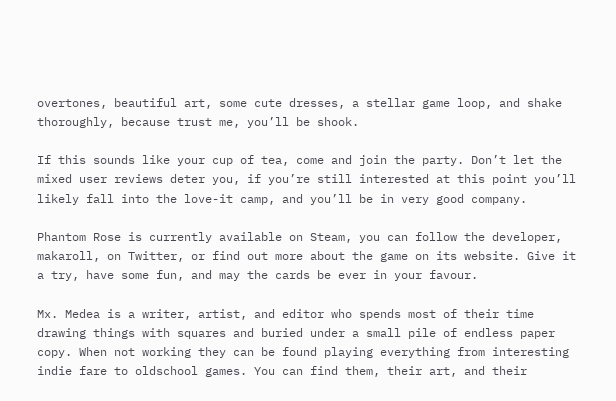overtones, beautiful art, some cute dresses, a stellar game loop, and shake thoroughly, because trust me, you’ll be shook.

If this sounds like your cup of tea, come and join the party. Don’t let the mixed user reviews deter you, if you’re still interested at this point you’ll likely fall into the love-it camp, and you’ll be in very good company.

Phantom Rose is currently available on Steam, you can follow the developer, makaroll, on Twitter, or find out more about the game on its website. Give it a try, have some fun, and may the cards be ever in your favour.

Mx. Medea is a writer, artist, and editor who spends most of their time drawing things with squares and buried under a small pile of endless paper copy. When not working they can be found playing everything from interesting indie fare to oldschool games. You can find them, their art, and their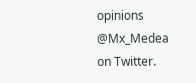opinions @Mx_Medea on Twitter.